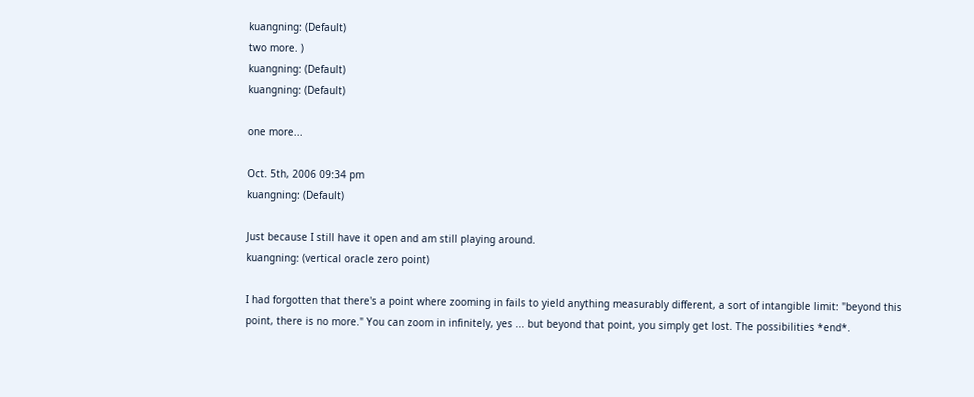kuangning: (Default)
two more. )
kuangning: (Default)
kuangning: (Default)

one more...

Oct. 5th, 2006 09:34 pm
kuangning: (Default)

Just because I still have it open and am still playing around.
kuangning: (vertical oracle zero point)

I had forgotten that there's a point where zooming in fails to yield anything measurably different, a sort of intangible limit: "beyond this point, there is no more." You can zoom in infinitely, yes ... but beyond that point, you simply get lost. The possibilities *end*.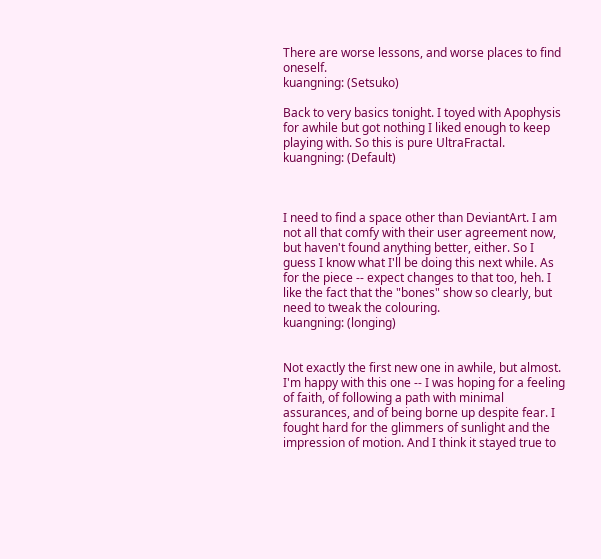There are worse lessons, and worse places to find oneself.
kuangning: (Setsuko)

Back to very basics tonight. I toyed with Apophysis for awhile but got nothing I liked enough to keep playing with. So this is pure UltraFractal.
kuangning: (Default)



I need to find a space other than DeviantArt. I am not all that comfy with their user agreement now, but haven't found anything better, either. So I guess I know what I'll be doing this next while. As for the piece -- expect changes to that too, heh. I like the fact that the "bones" show so clearly, but need to tweak the colouring.
kuangning: (longing)


Not exactly the first new one in awhile, but almost. I'm happy with this one -- I was hoping for a feeling of faith, of following a path with minimal assurances, and of being borne up despite fear. I fought hard for the glimmers of sunlight and the impression of motion. And I think it stayed true to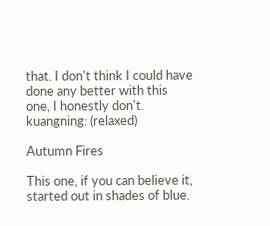that. I don't think I could have done any better with this one, I honestly don't.
kuangning: (relaxed)

Autumn Fires

This one, if you can believe it, started out in shades of blue.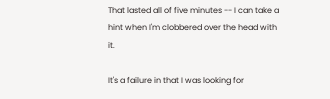That lasted all of five minutes -- I can take a hint when I'm clobbered over the head with it.

It's a failure in that I was looking for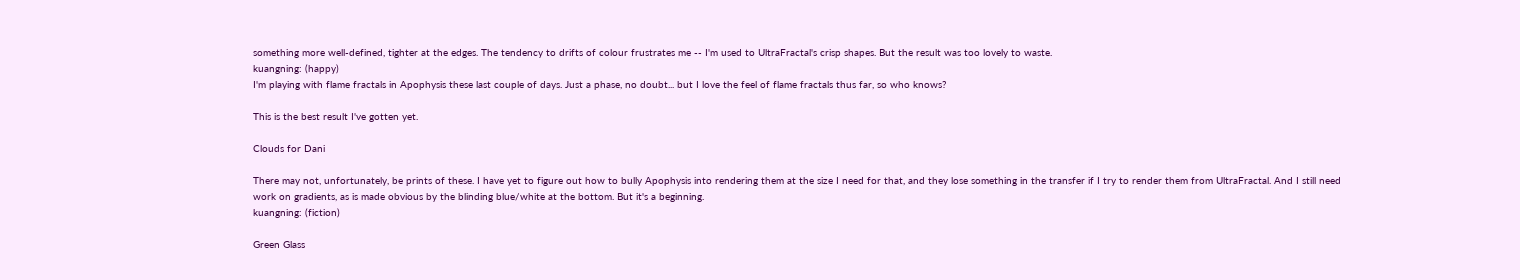something more well-defined, tighter at the edges. The tendency to drifts of colour frustrates me -- I'm used to UltraFractal's crisp shapes. But the result was too lovely to waste.
kuangning: (happy)
I'm playing with flame fractals in Apophysis these last couple of days. Just a phase, no doubt... but I love the feel of flame fractals thus far, so who knows?

This is the best result I've gotten yet.

Clouds for Dani

There may not, unfortunately, be prints of these. I have yet to figure out how to bully Apophysis into rendering them at the size I need for that, and they lose something in the transfer if I try to render them from UltraFractal. And I still need work on gradients, as is made obvious by the blinding blue/white at the bottom. But it's a beginning.
kuangning: (fiction)

Green Glass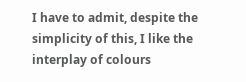I have to admit, despite the simplicity of this, I like the interplay of colours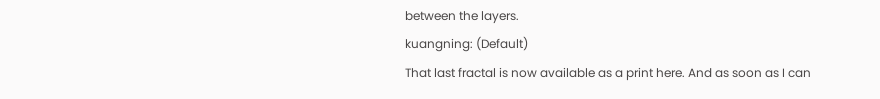between the layers.
kuangning: (Default)
That last fractal is now available as a print here. And as soon as I can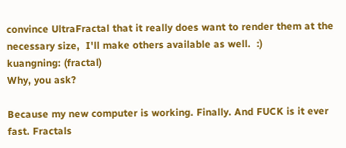convince UltraFractal that it really does want to render them at the necessary size,  I'll make others available as well.  :)
kuangning: (fractal)
Why, you ask?

Because my new computer is working. Finally. And FUCK is it ever fast. Fractals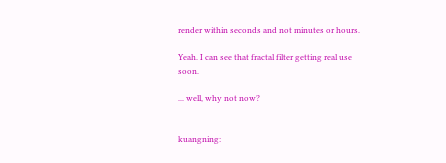render within seconds and not minutes or hours.

Yeah. I can see that fractal filter getting real use soon.

... well, why not now?


kuangning: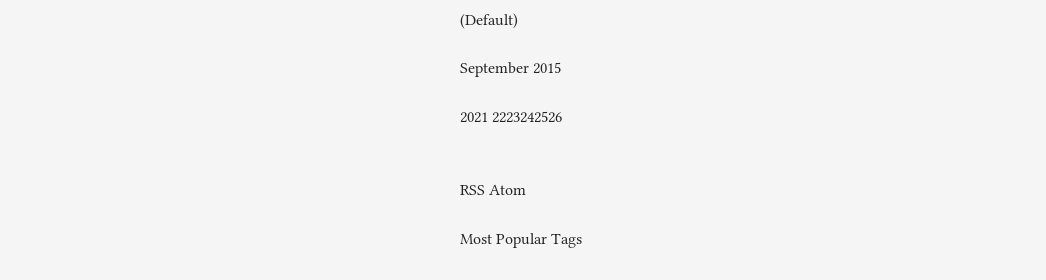(Default)

September 2015

2021 2223242526


RSS Atom

Most Popular Tags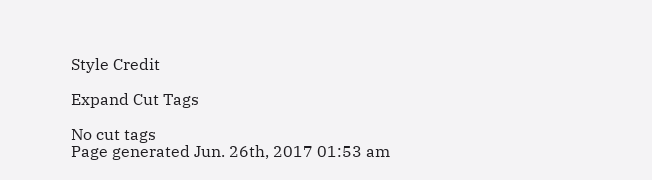Style Credit

Expand Cut Tags

No cut tags
Page generated Jun. 26th, 2017 01:53 am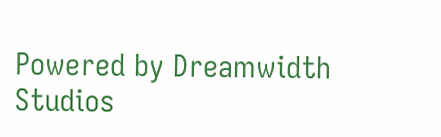Powered by Dreamwidth Studios